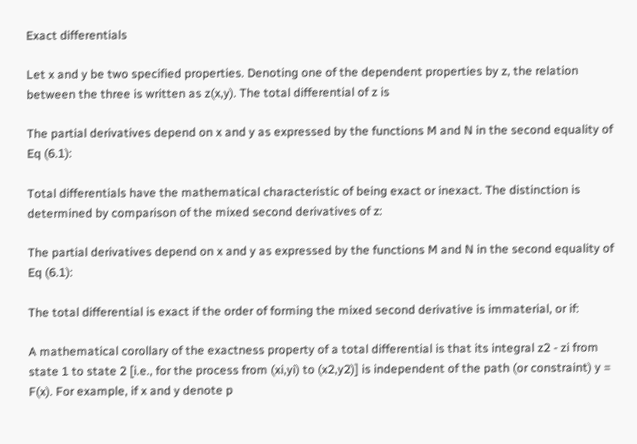Exact differentials

Let x and y be two specified properties. Denoting one of the dependent properties by z, the relation between the three is written as z(x,y). The total differential of z is

The partial derivatives depend on x and y as expressed by the functions M and N in the second equality of Eq (6.1):

Total differentials have the mathematical characteristic of being exact or inexact. The distinction is determined by comparison of the mixed second derivatives of z:

The partial derivatives depend on x and y as expressed by the functions M and N in the second equality of Eq (6.1):

The total differential is exact if the order of forming the mixed second derivative is immaterial, or if:

A mathematical corollary of the exactness property of a total differential is that its integral z2 - zi from state 1 to state 2 [i.e., for the process from (xi,yi) to (x2,y2)] is independent of the path (or constraint) y = F(x). For example, if x and y denote p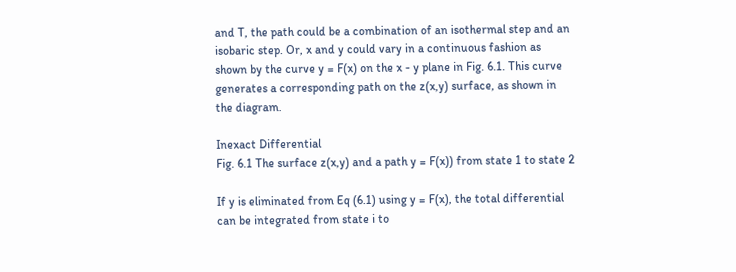and T, the path could be a combination of an isothermal step and an isobaric step. Or, x and y could vary in a continuous fashion as shown by the curve y = F(x) on the x - y plane in Fig. 6.1. This curve generates a corresponding path on the z(x,y) surface, as shown in the diagram.

Inexact Differential
Fig. 6.1 The surface z(x,y) and a path y = F(x)) from state 1 to state 2

If y is eliminated from Eq (6.1) using y = F(x), the total differential can be integrated from state i to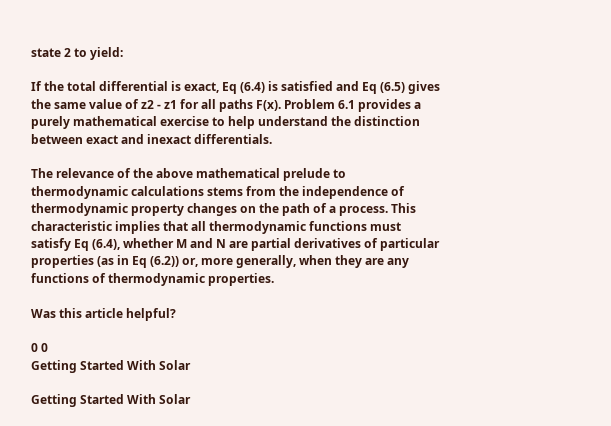state 2 to yield:

If the total differential is exact, Eq (6.4) is satisfied and Eq (6.5) gives the same value of z2 - z1 for all paths F(x). Problem 6.1 provides a purely mathematical exercise to help understand the distinction between exact and inexact differentials.

The relevance of the above mathematical prelude to thermodynamic calculations stems from the independence of thermodynamic property changes on the path of a process. This characteristic implies that all thermodynamic functions must satisfy Eq (6.4), whether M and N are partial derivatives of particular properties (as in Eq (6.2)) or, more generally, when they are any functions of thermodynamic properties.

Was this article helpful?

0 0
Getting Started With Solar

Getting Started With Solar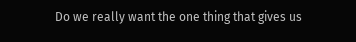Do we really want the one thing that gives us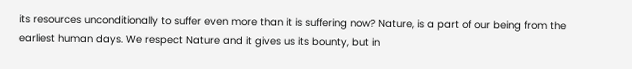its resources unconditionally to suffer even more than it is suffering now? Nature, is a part of our being from the earliest human days. We respect Nature and it gives us its bounty, but in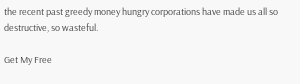the recent past greedy money hungry corporations have made us all so destructive, so wasteful.

Get My Free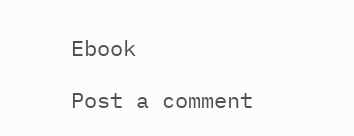Ebook

Post a comment